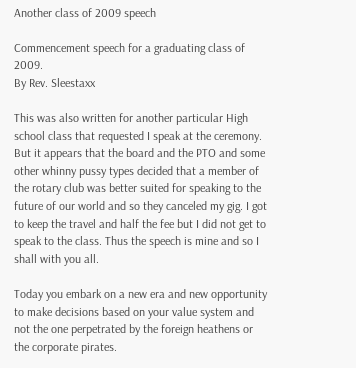Another class of 2009 speech

Commencement speech for a graduating class of 2009.
By Rev. Sleestaxx

This was also written for another particular High school class that requested I speak at the ceremony. But it appears that the board and the PTO and some other whinny pussy types decided that a member of the rotary club was better suited for speaking to the future of our world and so they canceled my gig. I got to keep the travel and half the fee but I did not get to speak to the class. Thus the speech is mine and so I shall with you all.

Today you embark on a new era and new opportunity to make decisions based on your value system and not the one perpetrated by the foreign heathens or the corporate pirates.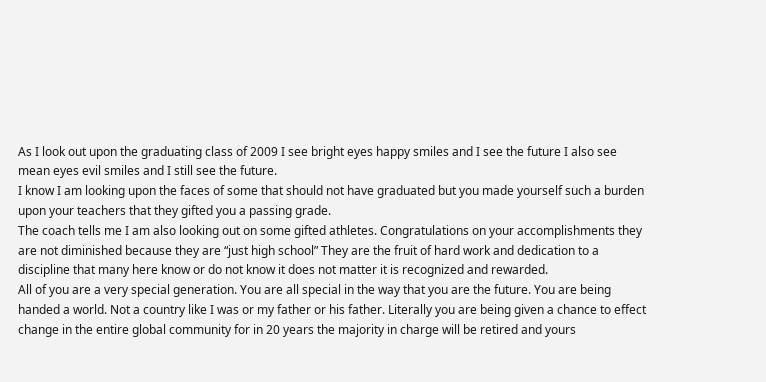As I look out upon the graduating class of 2009 I see bright eyes happy smiles and I see the future I also see mean eyes evil smiles and I still see the future.
I know I am looking upon the faces of some that should not have graduated but you made yourself such a burden upon your teachers that they gifted you a passing grade.
The coach tells me I am also looking out on some gifted athletes. Congratulations on your accomplishments they are not diminished because they are “just high school” They are the fruit of hard work and dedication to a discipline that many here know or do not know it does not matter it is recognized and rewarded.
All of you are a very special generation. You are all special in the way that you are the future. You are being handed a world. Not a country like I was or my father or his father. Literally you are being given a chance to effect change in the entire global community for in 20 years the majority in charge will be retired and yours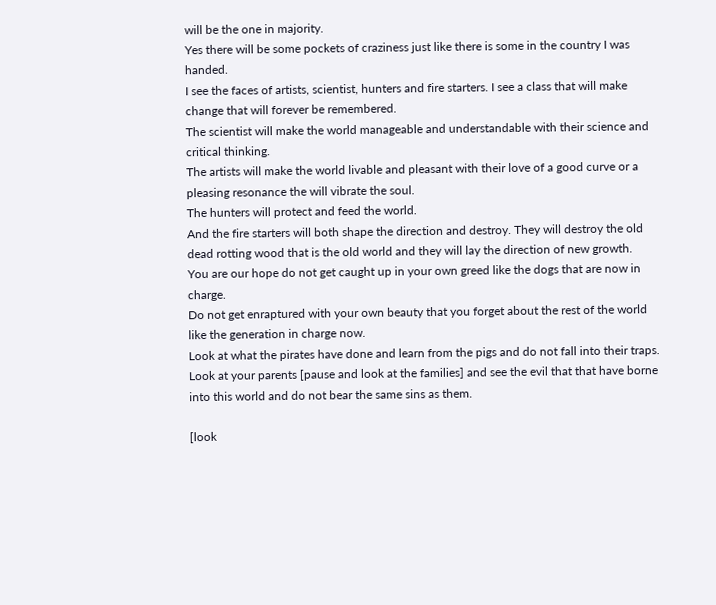will be the one in majority.
Yes there will be some pockets of craziness just like there is some in the country I was handed.
I see the faces of artists, scientist, hunters and fire starters. I see a class that will make change that will forever be remembered.
The scientist will make the world manageable and understandable with their science and critical thinking.
The artists will make the world livable and pleasant with their love of a good curve or a pleasing resonance the will vibrate the soul.
The hunters will protect and feed the world.
And the fire starters will both shape the direction and destroy. They will destroy the old dead rotting wood that is the old world and they will lay the direction of new growth.
You are our hope do not get caught up in your own greed like the dogs that are now in charge.
Do not get enraptured with your own beauty that you forget about the rest of the world like the generation in charge now.
Look at what the pirates have done and learn from the pigs and do not fall into their traps.
Look at your parents [pause and look at the families] and see the evil that that have borne into this world and do not bear the same sins as them.

[look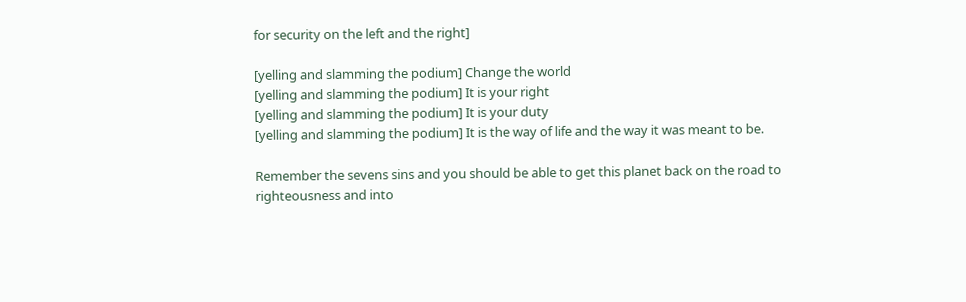for security on the left and the right]

[yelling and slamming the podium] Change the world
[yelling and slamming the podium] It is your right
[yelling and slamming the podium] It is your duty
[yelling and slamming the podium] It is the way of life and the way it was meant to be.

Remember the sevens sins and you should be able to get this planet back on the road to righteousness and into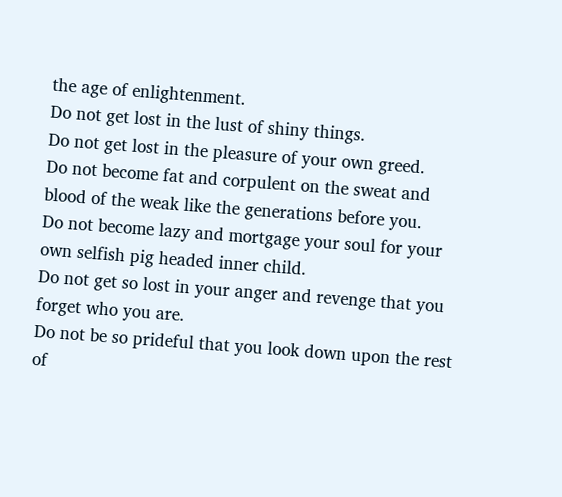the age of enlightenment.
Do not get lost in the lust of shiny things.
Do not get lost in the pleasure of your own greed.
Do not become fat and corpulent on the sweat and blood of the weak like the generations before you.
Do not become lazy and mortgage your soul for your own selfish pig headed inner child.
Do not get so lost in your anger and revenge that you forget who you are.
Do not be so prideful that you look down upon the rest of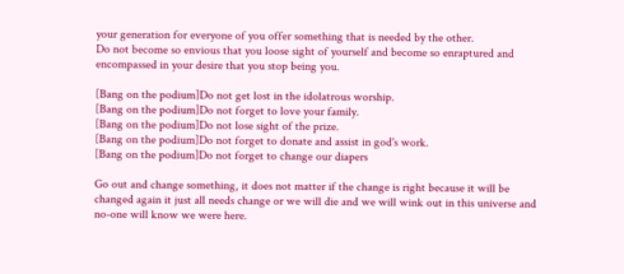your generation for everyone of you offer something that is needed by the other.
Do not become so envious that you loose sight of yourself and become so enraptured and encompassed in your desire that you stop being you.

[Bang on the podium]Do not get lost in the idolatrous worship.
[Bang on the podium]Do not forget to love your family.
[Bang on the podium]Do not lose sight of the prize.
[Bang on the podium]Do not forget to donate and assist in god's work.
[Bang on the podium]Do not forget to change our diapers

Go out and change something, it does not matter if the change is right because it will be changed again it just all needs change or we will die and we will wink out in this universe and no-one will know we were here.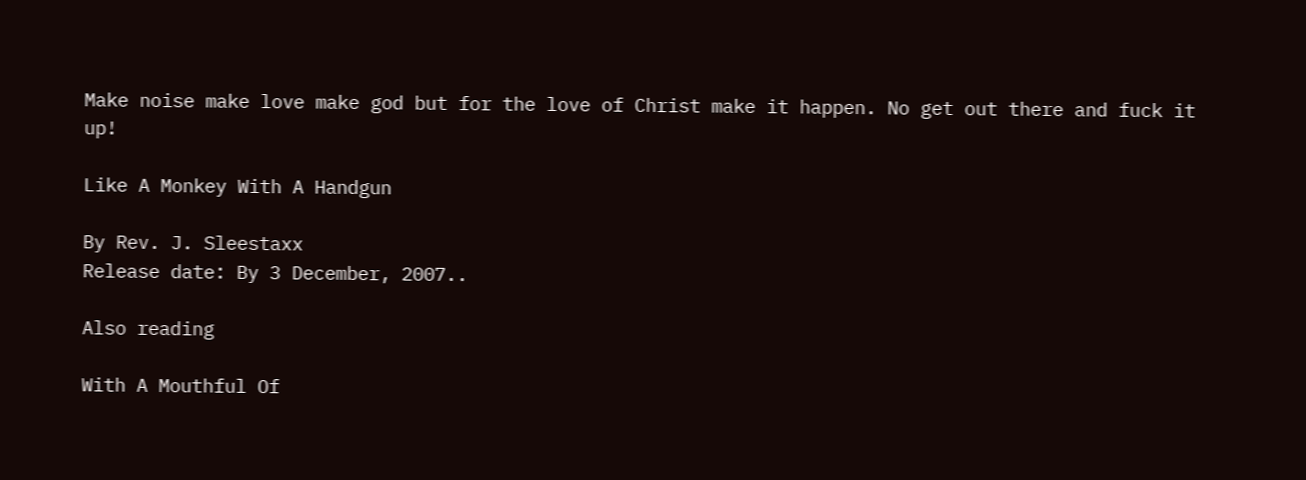Make noise make love make god but for the love of Christ make it happen. No get out there and fuck it up!

Like A Monkey With A Handgun

By Rev. J. Sleestaxx
Release date: By 3 December, 2007..

Also reading

With A Mouthful Of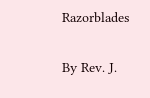Razorblades

By Rev. J.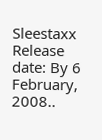Sleestaxx
Release date: By 6 February, 2008..